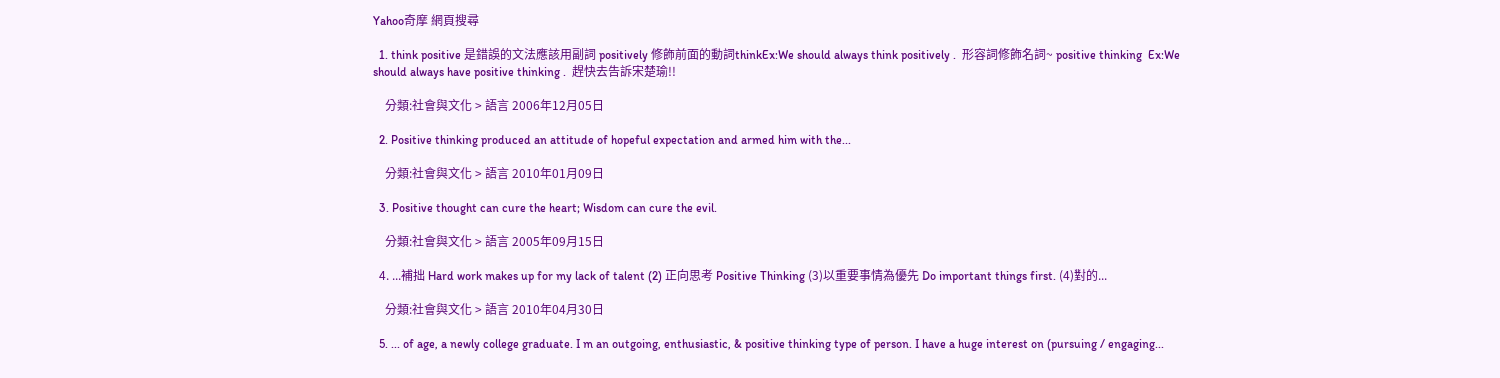Yahoo奇摩 網頁搜尋

  1. think positive 是錯誤的文法應該用副詞 positively 修飾前面的動詞thinkEx:We should always think positively .  形容詞修飾名詞~ positive thinking  Ex:We should always have positive thinking .  趕快去告訴宋楚瑜!!

    分類:社會與文化 > 語言 2006年12月05日

  2. Positive thinking produced an attitude of hopeful expectation and armed him with the...

    分類:社會與文化 > 語言 2010年01月09日

  3. Positive thought can cure the heart; Wisdom can cure the evil.

    分類:社會與文化 > 語言 2005年09月15日

  4. ...補拙 Hard work makes up for my lack of talent (2) 正向思考 Positive Thinking (3)以重要事情為優先 Do important things first. (4)對的...

    分類:社會與文化 > 語言 2010年04月30日

  5. ... of age, a newly college graduate. I m an outgoing, enthusiastic, & positive thinking type of person. I have a huge interest on (pursuing / engaging...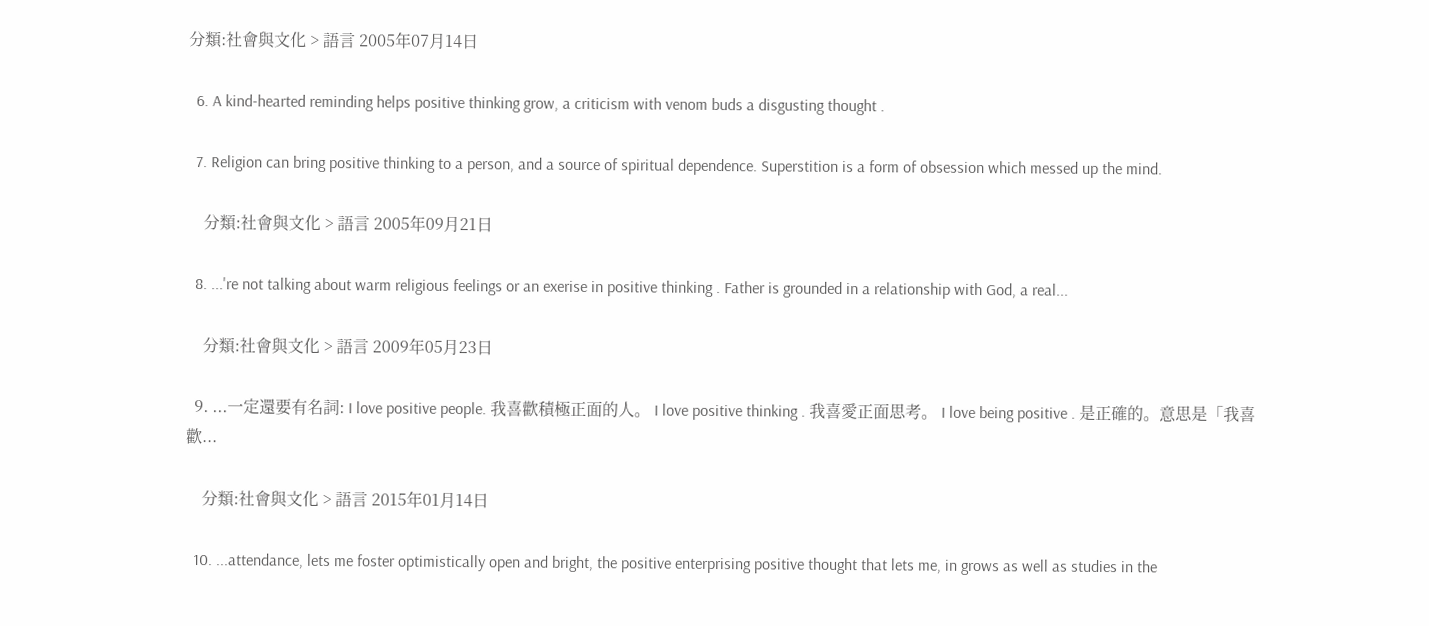分類:社會與文化 > 語言 2005年07月14日

  6. A kind-hearted reminding helps positive thinking grow, a criticism with venom buds a disgusting thought .

  7. Religion can bring positive thinking to a person, and a source of spiritual dependence. Superstition is a form of obsession which messed up the mind.

    分類:社會與文化 > 語言 2005年09月21日

  8. ...'re not talking about warm religious feelings or an exerise in positive thinking . Father is grounded in a relationship with God, a real...

    分類:社會與文化 > 語言 2009年05月23日

  9. ...一定還要有名詞: I love positive people. 我喜歡積極正面的人。 I love positive thinking . 我喜愛正面思考。 I love being positive . 是正確的。意思是「我喜歡...

    分類:社會與文化 > 語言 2015年01月14日

  10. ...attendance, lets me foster optimistically open and bright, the positive enterprising positive thought that lets me, in grows as well as studies in the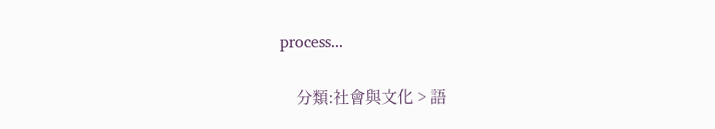process...

    分類:社會與文化 > 語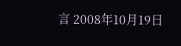言 2008年10月19日